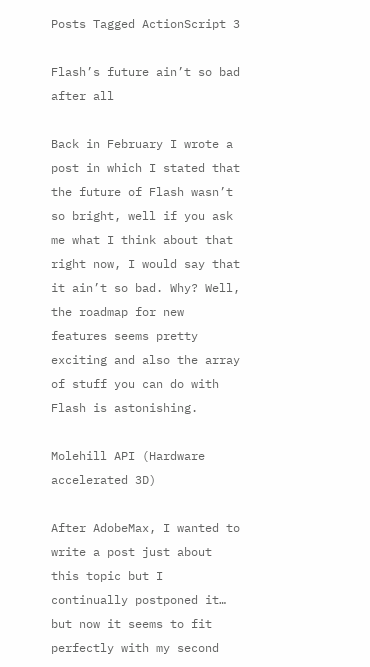Posts Tagged ActionScript 3

Flash’s future ain’t so bad after all

Back in February I wrote a post in which I stated that the future of Flash wasn’t so bright, well if you ask me what I think about that right now, I would say that it ain’t so bad. Why? Well, the roadmap for new features seems pretty exciting and also the array of stuff you can do with Flash is astonishing.

Molehill API (Hardware accelerated 3D)

After AdobeMax, I wanted to write a post just about this topic but I continually postponed it… but now it seems to fit perfectly with my second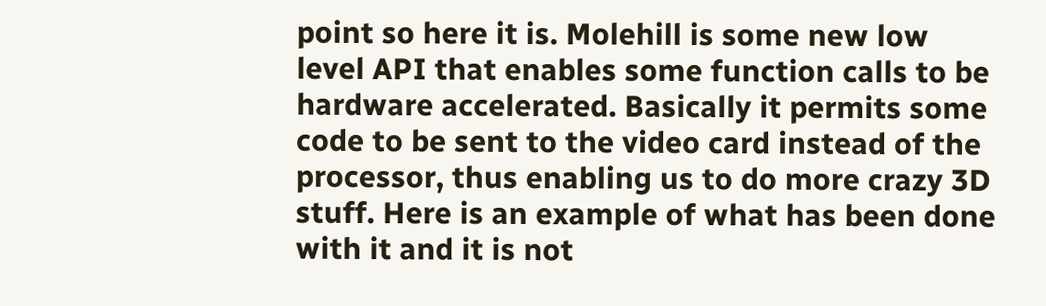point so here it is. Molehill is some new low level API that enables some function calls to be hardware accelerated. Basically it permits some code to be sent to the video card instead of the processor, thus enabling us to do more crazy 3D stuff. Here is an example of what has been done with it and it is not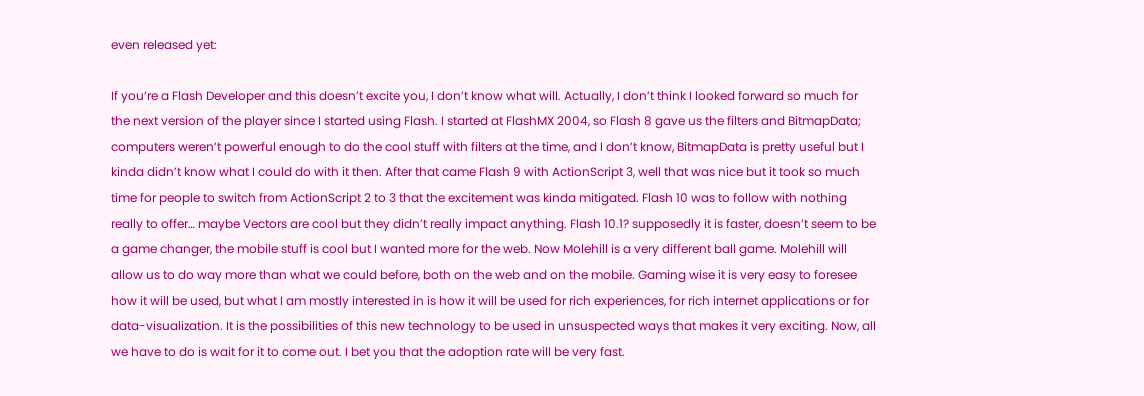even released yet:

If you’re a Flash Developer and this doesn’t excite you, I don’t know what will. Actually, I don’t think I looked forward so much for the next version of the player since I started using Flash. I started at FlashMX 2004, so Flash 8 gave us the filters and BitmapData; computers weren’t powerful enough to do the cool stuff with filters at the time, and I don’t know, BitmapData is pretty useful but I kinda didn’t know what I could do with it then. After that came Flash 9 with ActionScript 3, well that was nice but it took so much time for people to switch from ActionScript 2 to 3 that the excitement was kinda mitigated. Flash 10 was to follow with nothing really to offer… maybe Vectors are cool but they didn’t really impact anything. Flash 10.1? supposedly it is faster, doesn’t seem to be a game changer, the mobile stuff is cool but I wanted more for the web. Now Molehill is a very different ball game. Molehill will allow us to do way more than what we could before, both on the web and on the mobile. Gaming wise it is very easy to foresee how it will be used, but what I am mostly interested in is how it will be used for rich experiences, for rich internet applications or for data-visualization. It is the possibilities of this new technology to be used in unsuspected ways that makes it very exciting. Now, all we have to do is wait for it to come out. I bet you that the adoption rate will be very fast.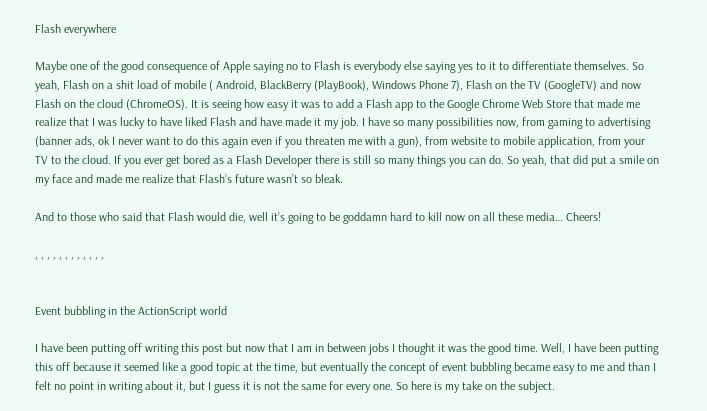Flash everywhere

Maybe one of the good consequence of Apple saying no to Flash is everybody else saying yes to it to differentiate themselves. So yeah, Flash on a shit load of mobile ( Android, BlackBerry (PlayBook), Windows Phone 7), Flash on the TV (GoogleTV) and now Flash on the cloud (ChromeOS). It is seeing how easy it was to add a Flash app to the Google Chrome Web Store that made me realize that I was lucky to have liked Flash and have made it my job. I have so many possibilities now, from gaming to advertising (banner ads, ok I never want to do this again even if you threaten me with a gun), from website to mobile application, from your TV to the cloud. If you ever get bored as a Flash Developer there is still so many things you can do. So yeah, that did put a smile on my face and made me realize that Flash’s future wasn’t so bleak.

And to those who said that Flash would die, well it’s going to be goddamn hard to kill now on all these media… Cheers!

, , , , , , , , , , , ,


Event bubbling in the ActionScript world

I have been putting off writing this post but now that I am in between jobs I thought it was the good time. Well, I have been putting this off because it seemed like a good topic at the time, but eventually the concept of event bubbling became easy to me and than I felt no point in writing about it, but I guess it is not the same for every one. So here is my take on the subject.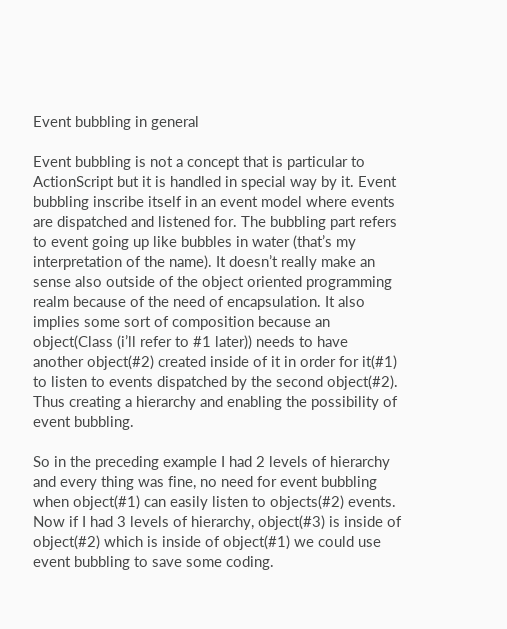Event bubbling in general

Event bubbling is not a concept that is particular to ActionScript but it is handled in special way by it. Event bubbling inscribe itself in an event model where events are dispatched and listened for. The bubbling part refers to event going up like bubbles in water (that’s my interpretation of the name). It doesn’t really make an sense also outside of the object oriented programming realm because of the need of encapsulation. It also implies some sort of composition because an object(Class (i’ll refer to #1 later)) needs to have another object(#2) created inside of it in order for it(#1) to listen to events dispatched by the second object(#2). Thus creating a hierarchy and enabling the possibility of event bubbling.

So in the preceding example I had 2 levels of hierarchy and every thing was fine, no need for event bubbling when object(#1) can easily listen to objects(#2) events. Now if I had 3 levels of hierarchy, object(#3) is inside of object(#2) which is inside of object(#1) we could use event bubbling to save some coding.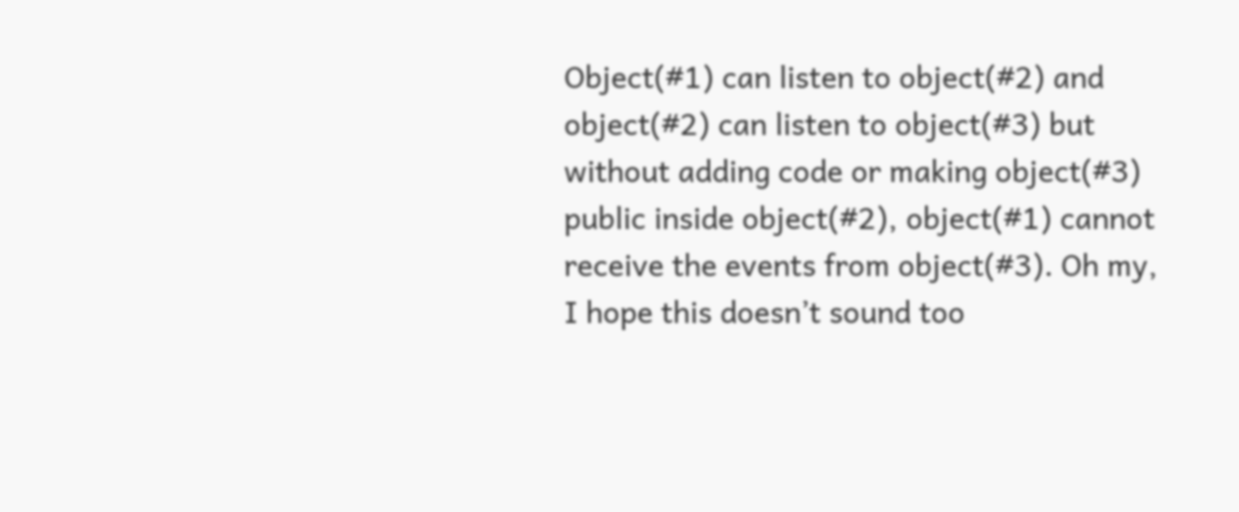Object(#1) can listen to object(#2) and object(#2) can listen to object(#3) but without adding code or making object(#3) public inside object(#2), object(#1) cannot receive the events from object(#3). Oh my, I hope this doesn’t sound too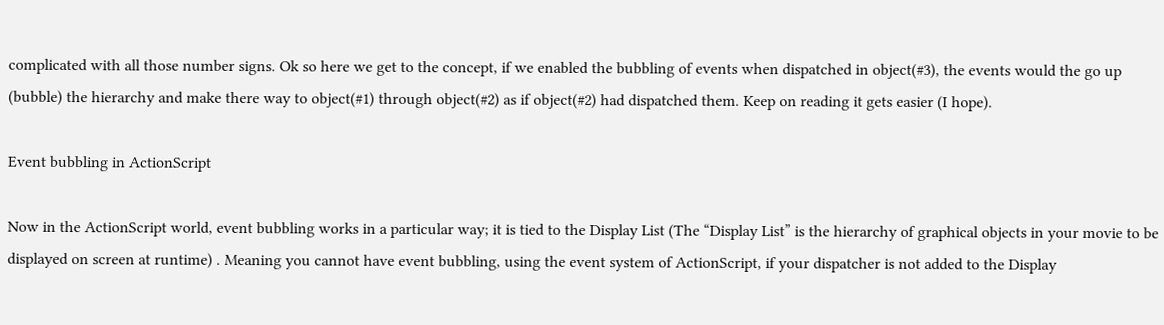complicated with all those number signs. Ok so here we get to the concept, if we enabled the bubbling of events when dispatched in object(#3), the events would the go up (bubble) the hierarchy and make there way to object(#1) through object(#2) as if object(#2) had dispatched them. Keep on reading it gets easier (I hope).

Event bubbling in ActionScript

Now in the ActionScript world, event bubbling works in a particular way; it is tied to the Display List (The “Display List” is the hierarchy of graphical objects in your movie to be displayed on screen at runtime) . Meaning you cannot have event bubbling, using the event system of ActionScript, if your dispatcher is not added to the Display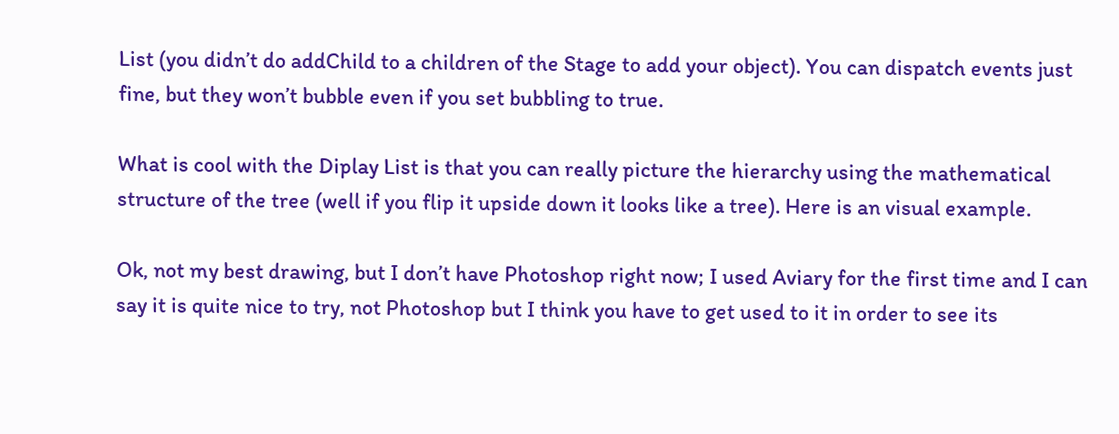List (you didn’t do addChild to a children of the Stage to add your object). You can dispatch events just fine, but they won’t bubble even if you set bubbling to true.

What is cool with the Diplay List is that you can really picture the hierarchy using the mathematical structure of the tree (well if you flip it upside down it looks like a tree). Here is an visual example.

Ok, not my best drawing, but I don’t have Photoshop right now; I used Aviary for the first time and I can say it is quite nice to try, not Photoshop but I think you have to get used to it in order to see its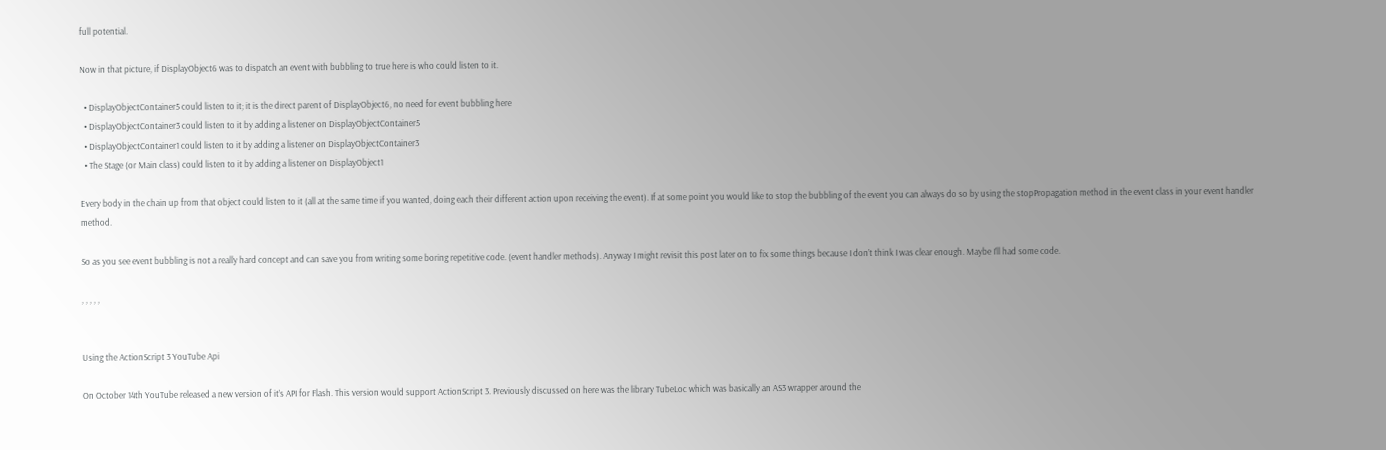full potential.

Now in that picture, if DisplayObject6 was to dispatch an event with bubbling to true here is who could listen to it.

  • DisplayObjectContainer5 could listen to it; it is the direct parent of DisplayObject6, no need for event bubbling here
  • DisplayObjectContainer3 could listen to it by adding a listener on DisplayObjectContainer5
  • DisplayObjectContainer1 could listen to it by adding a listener on DisplayObjectContainer3
  • The Stage (or Main class) could listen to it by adding a listener on DisplayObject1

Every body in the chain up from that object could listen to it (all at the same time if you wanted, doing each their different action upon receiving the event). If at some point you would like to stop the bubbling of the event you can always do so by using the stopPropagation method in the event class in your event handler method.

So as you see event bubbling is not a really hard concept and can save you from writing some boring repetitive code. (event handler methods). Anyway I might revisit this post later on to fix some things because I don’t think I was clear enough. Maybe I’ll had some code.

, , , , ,


Using the ActionScript 3 YouTube Api

On October 14th YouTube released a new version of it’s API for Flash. This version would support ActionScript 3. Previously discussed on here was the library TubeLoc which was basically an AS3 wrapper around the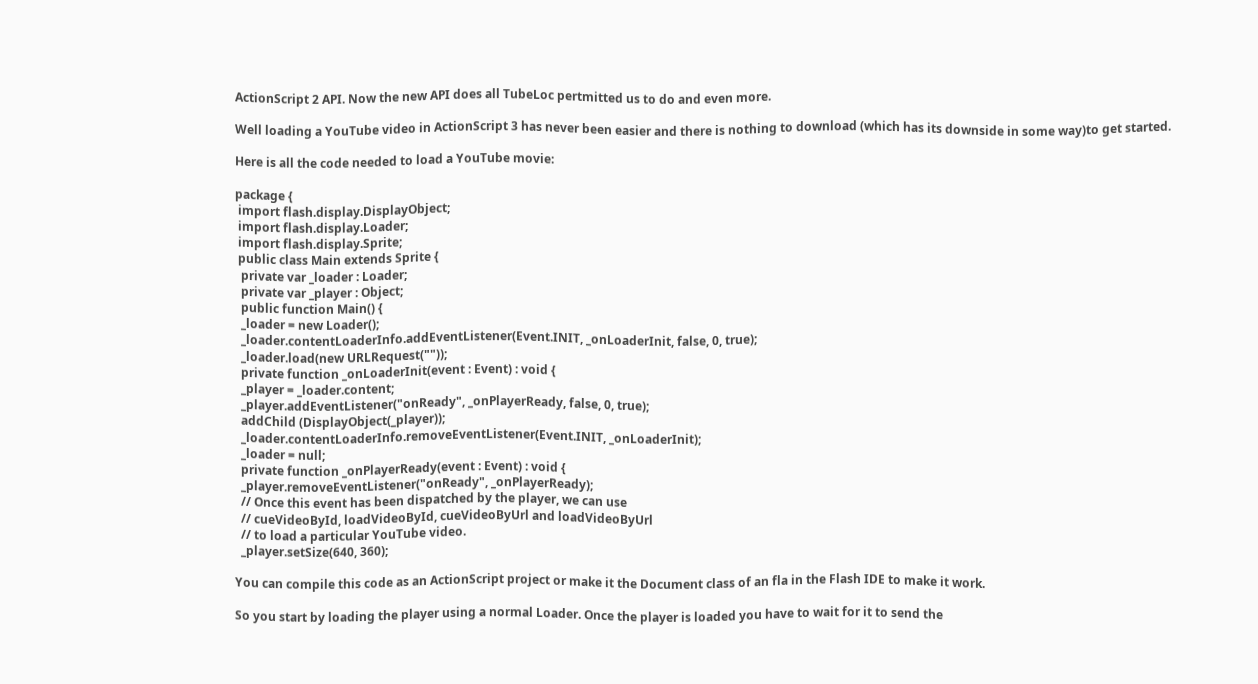ActionScript 2 API. Now the new API does all TubeLoc pertmitted us to do and even more.

Well loading a YouTube video in ActionScript 3 has never been easier and there is nothing to download (which has its downside in some way)to get started.

Here is all the code needed to load a YouTube movie:

package {
 import flash.display.DisplayObject;
 import flash.display.Loader;
 import flash.display.Sprite;
 public class Main extends Sprite {
  private var _loader : Loader;
  private var _player : Object;
  public function Main() {
  _loader = new Loader();
  _loader.contentLoaderInfo.addEventListener(Event.INIT, _onLoaderInit, false, 0, true);
  _loader.load(new URLRequest(""));
  private function _onLoaderInit(event : Event) : void {
  _player = _loader.content;
  _player.addEventListener("onReady", _onPlayerReady, false, 0, true);
  addChild (DisplayObject(_player));
  _loader.contentLoaderInfo.removeEventListener(Event.INIT, _onLoaderInit);
  _loader = null;
  private function _onPlayerReady(event : Event) : void {
  _player.removeEventListener("onReady", _onPlayerReady);
  // Once this event has been dispatched by the player, we can use
  // cueVideoById, loadVideoById, cueVideoByUrl and loadVideoByUrl
  // to load a particular YouTube video.
  _player.setSize(640, 360);

You can compile this code as an ActionScript project or make it the Document class of an fla in the Flash IDE to make it work.

So you start by loading the player using a normal Loader. Once the player is loaded you have to wait for it to send the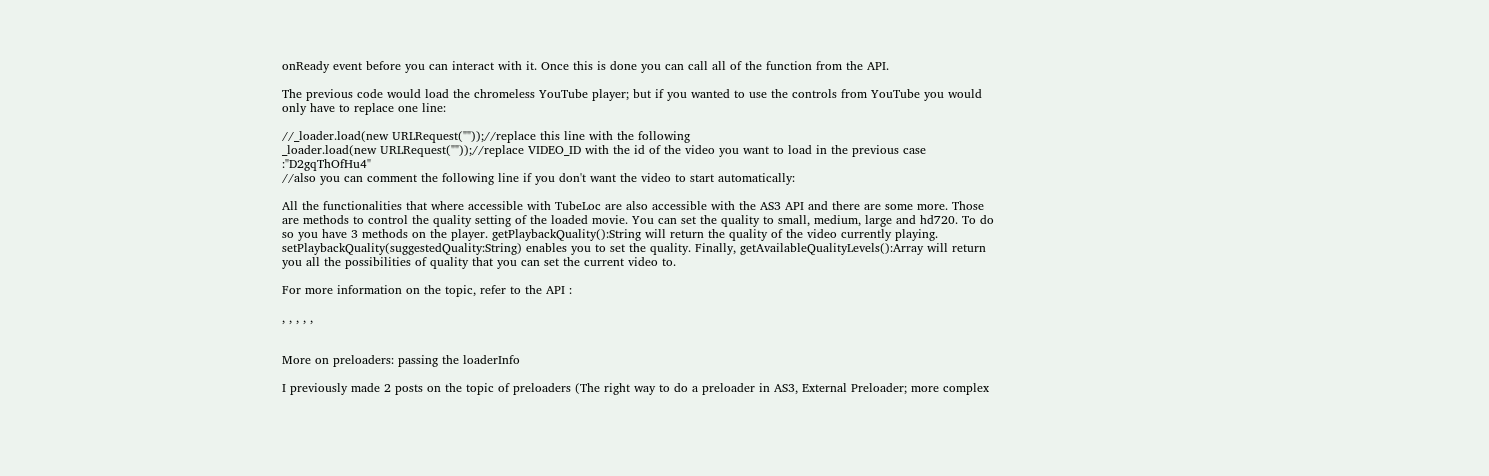onReady event before you can interact with it. Once this is done you can call all of the function from the API.

The previous code would load the chromeless YouTube player; but if you wanted to use the controls from YouTube you would only have to replace one line:

//_loader.load(new URLRequest(""));//replace this line with the following
_loader.load(new URLRequest(""));//replace VIDEO_ID with the id of the video you want to load in the previous case :"D2gqThOfHu4"
//also you can comment the following line if you don't want the video to start automatically:

All the functionalities that where accessible with TubeLoc are also accessible with the AS3 API and there are some more. Those are methods to control the quality setting of the loaded movie. You can set the quality to small, medium, large and hd720. To do so you have 3 methods on the player. getPlaybackQuality():String will return the quality of the video currently playing. setPlaybackQuality(suggestedQuality:String) enables you to set the quality. Finally, getAvailableQualityLevels():Array will return you all the possibilities of quality that you can set the current video to.

For more information on the topic, refer to the API :

, , , , ,


More on preloaders: passing the loaderInfo

I previously made 2 posts on the topic of preloaders (The right way to do a preloader in AS3, External Preloader; more complex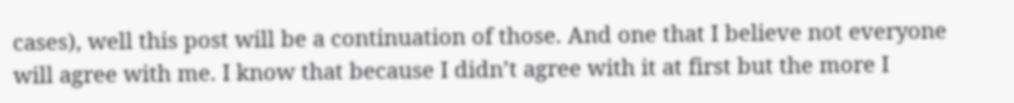cases), well this post will be a continuation of those. And one that I believe not everyone will agree with me. I know that because I didn’t agree with it at first but the more I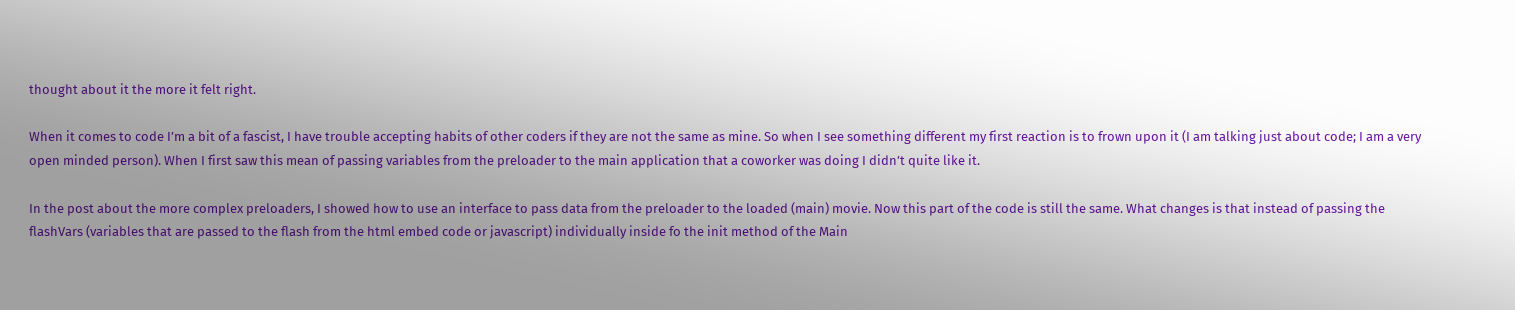thought about it the more it felt right.

When it comes to code I’m a bit of a fascist, I have trouble accepting habits of other coders if they are not the same as mine. So when I see something different my first reaction is to frown upon it (I am talking just about code; I am a very open minded person). When I first saw this mean of passing variables from the preloader to the main application that a coworker was doing I didn’t quite like it.

In the post about the more complex preloaders, I showed how to use an interface to pass data from the preloader to the loaded (main) movie. Now this part of the code is still the same. What changes is that instead of passing the flashVars (variables that are passed to the flash from the html embed code or javascript) individually inside fo the init method of the Main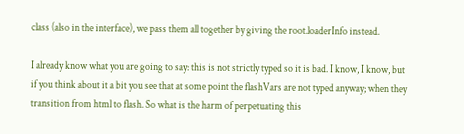class (also in the interface), we pass them all together by giving the root.loaderInfo instead.

I already know what you are going to say: this is not strictly typed so it is bad. I know, I know, but if you think about it a bit you see that at some point the flashVars are not typed anyway; when they transition from html to flash. So what is the harm of perpetuating this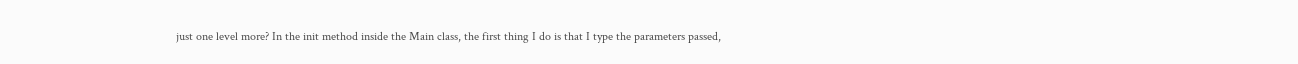just one level more? In the init method inside the Main class, the first thing I do is that I type the parameters passed,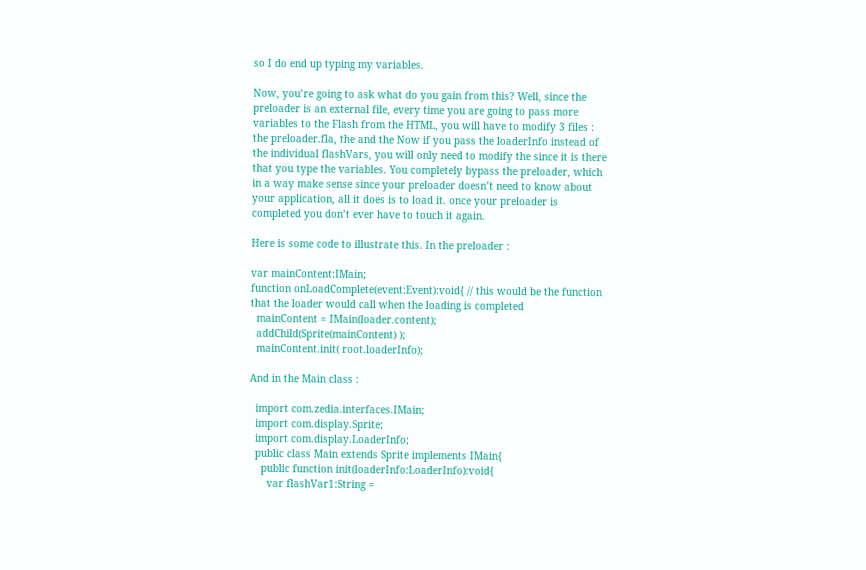so I do end up typing my variables.

Now, you’re going to ask what do you gain from this? Well, since the preloader is an external file, every time you are going to pass more variables to the Flash from the HTML, you will have to modify 3 files : the preloader.fla, the and the Now if you pass the loaderInfo instead of the individual flashVars, you will only need to modify the since it is there that you type the variables. You completely bypass the preloader, which in a way make sense since your preloader doesn’t need to know about your application, all it does is to load it. once your preloader is completed you don’t ever have to touch it again.

Here is some code to illustrate this. In the preloader :

var mainContent:IMain;
function onLoadComplete(event:Event):void{ // this would be the function that the loader would call when the loading is completed
  mainContent = IMain(loader.content);
  addChild(Sprite(mainContent) );
  mainContent.init( root.loaderInfo);

And in the Main class :

  import com.zedia.interfaces.IMain;
  import com.display.Sprite;
  import com.display.LoaderInfo;
  public class Main extends Sprite implements IMain{
    public function init(loaderInfo:LoaderInfo):void{
      var flashVar1:String =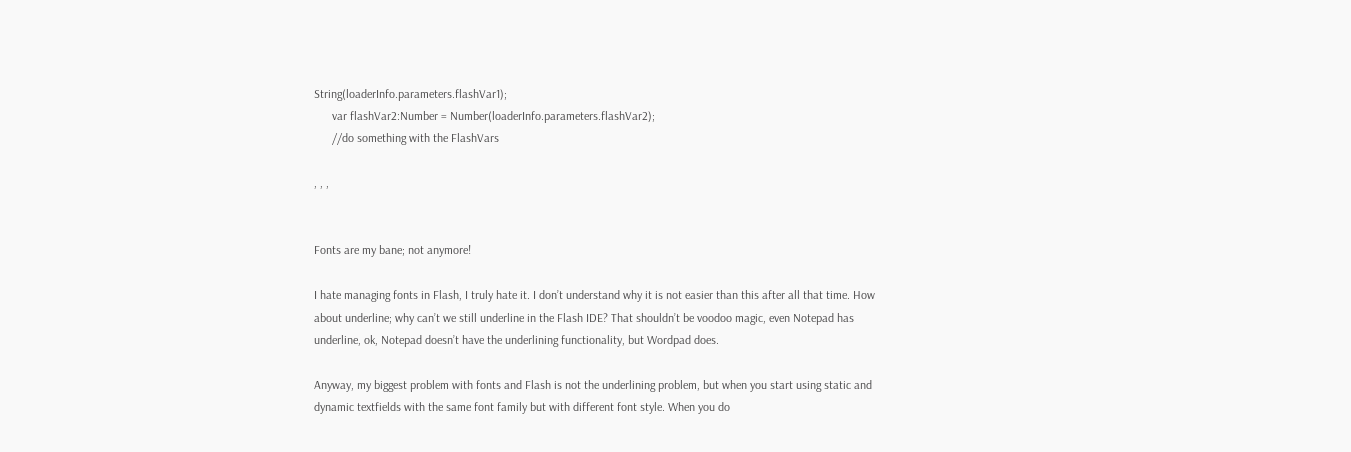String(loaderInfo.parameters.flashVar1);
      var flashVar2:Number = Number(loaderInfo.parameters.flashVar2);
      //do something with the FlashVars

, , ,


Fonts are my bane; not anymore!

I hate managing fonts in Flash, I truly hate it. I don’t understand why it is not easier than this after all that time. How about underline; why can’t we still underline in the Flash IDE? That shouldn’t be voodoo magic, even Notepad has underline, ok, Notepad doesn’t have the underlining functionality, but Wordpad does.

Anyway, my biggest problem with fonts and Flash is not the underlining problem, but when you start using static and dynamic textfields with the same font family but with different font style. When you do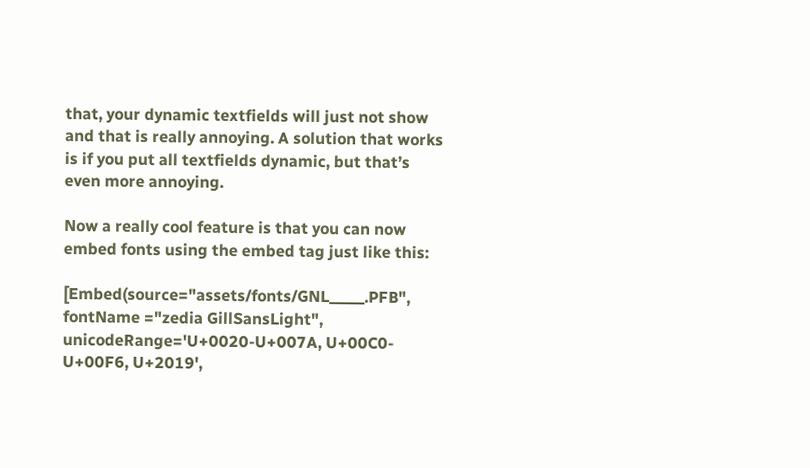that, your dynamic textfields will just not show and that is really annoying. A solution that works is if you put all textfields dynamic, but that’s even more annoying.

Now a really cool feature is that you can now embed fonts using the embed tag just like this:

[Embed(source="assets/fonts/GNL_____.PFB", fontName ="zedia GillSansLight", unicodeRange='U+0020-U+007A, U+00C0-U+00F6, U+2019',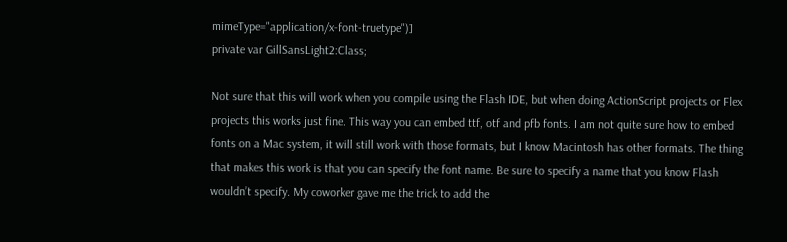mimeType="application/x-font-truetype")]
private var GillSansLight2:Class;

Not sure that this will work when you compile using the Flash IDE, but when doing ActionScript projects or Flex projects this works just fine. This way you can embed ttf, otf and pfb fonts. I am not quite sure how to embed fonts on a Mac system, it will still work with those formats, but I know Macintosh has other formats. The thing that makes this work is that you can specify the font name. Be sure to specify a name that you know Flash wouldn’t specify. My coworker gave me the trick to add the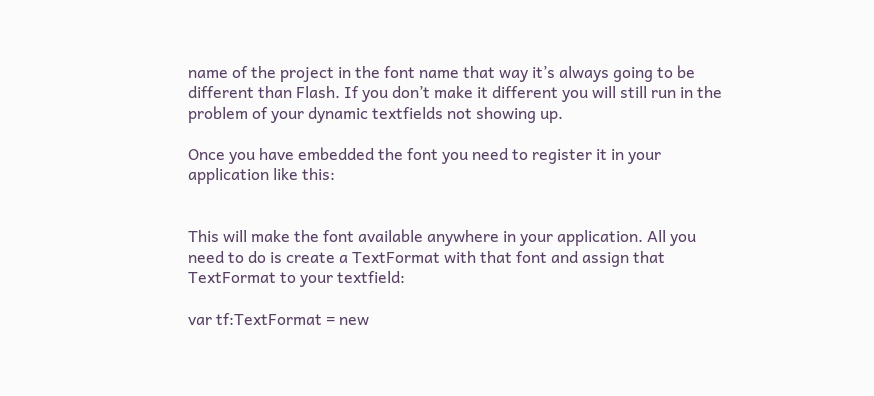name of the project in the font name that way it’s always going to be different than Flash. If you don’t make it different you will still run in the problem of your dynamic textfields not showing up.

Once you have embedded the font you need to register it in your application like this:


This will make the font available anywhere in your application. All you need to do is create a TextFormat with that font and assign that TextFormat to your textfield:

var tf:TextFormat = new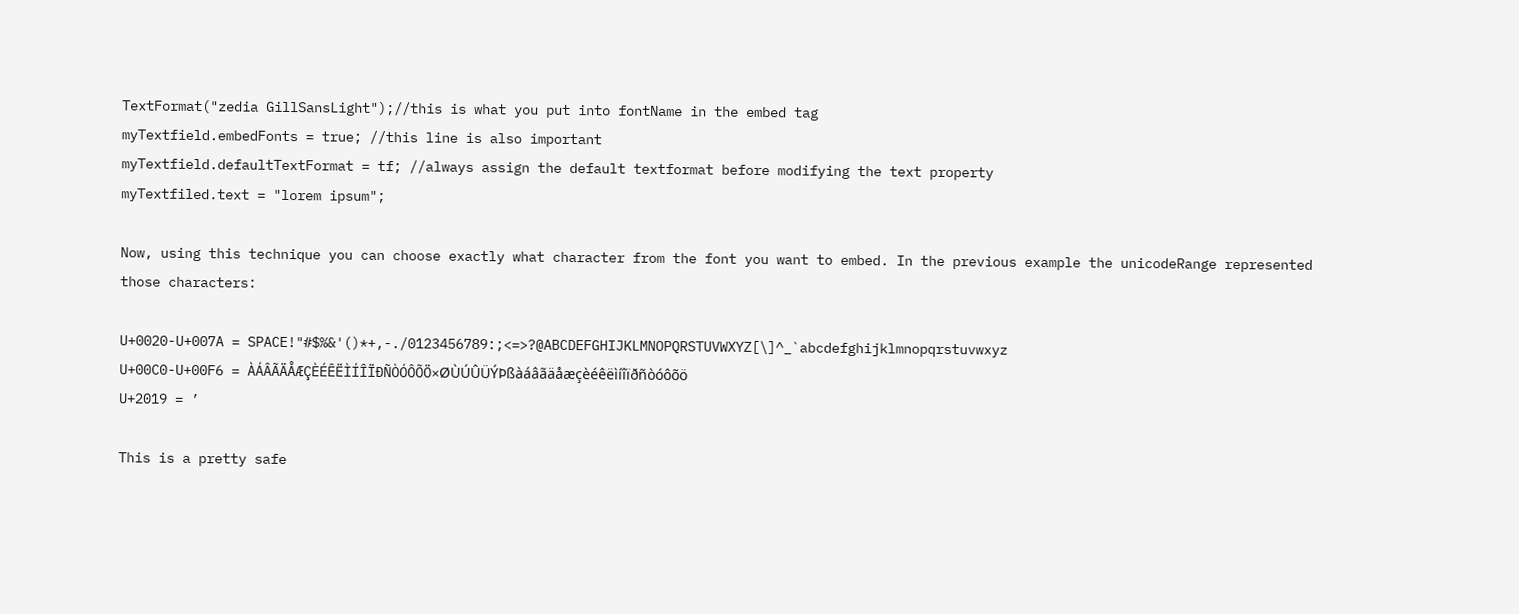TextFormat("zedia GillSansLight");//this is what you put into fontName in the embed tag
myTextfield.embedFonts = true; //this line is also important
myTextfield.defaultTextFormat = tf; //always assign the default textformat before modifying the text property
myTextfiled.text = "lorem ipsum";

Now, using this technique you can choose exactly what character from the font you want to embed. In the previous example the unicodeRange represented those characters:

U+0020-U+007A = SPACE!"#$%&'()*+,-./0123456789:;<=>?@ABCDEFGHIJKLMNOPQRSTUVWXYZ[\]^_`abcdefghijklmnopqrstuvwxyz
U+00C0-U+00F6 = ÀÁÂÃÄÅÆÇÈÉÊËÌÍÎÏÐÑÒÓÔÕÖ×ØÙÚÛÜÝÞßàáâãäåæçèéêëìíîïðñòóôõö
U+2019 = ’

This is a pretty safe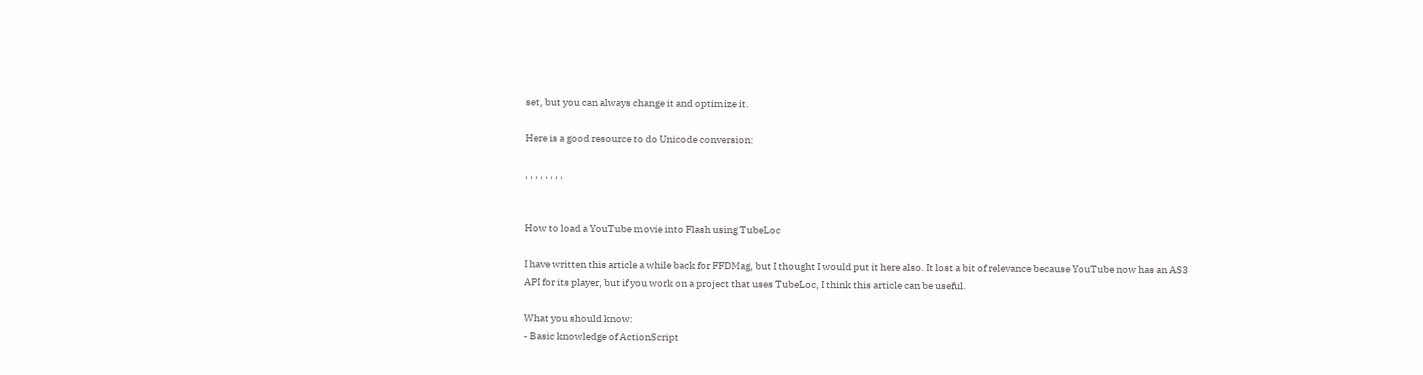set, but you can always change it and optimize it.

Here is a good resource to do Unicode conversion:

, , , , , , , ,


How to load a YouTube movie into Flash using TubeLoc

I have written this article a while back for FFDMag, but I thought I would put it here also. It lost a bit of relevance because YouTube now has an AS3 API for its player, but if you work on a project that uses TubeLoc, I think this article can be useful.

What you should know:
- Basic knowledge of ActionScript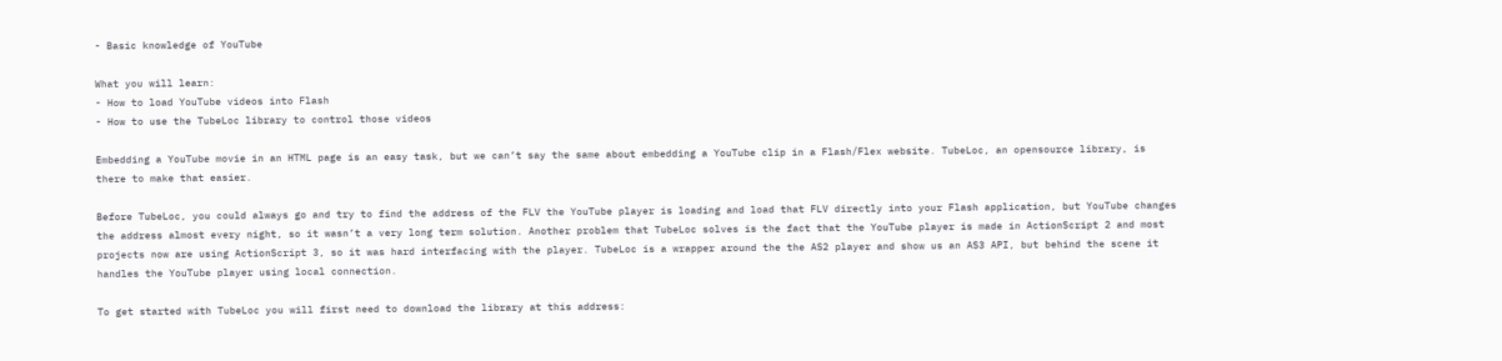- Basic knowledge of YouTube

What you will learn:
- How to load YouTube videos into Flash
- How to use the TubeLoc library to control those videos

Embedding a YouTube movie in an HTML page is an easy task, but we can’t say the same about embedding a YouTube clip in a Flash/Flex website. TubeLoc, an opensource library, is there to make that easier.

Before TubeLoc, you could always go and try to find the address of the FLV the YouTube player is loading and load that FLV directly into your Flash application, but YouTube changes the address almost every night, so it wasn’t a very long term solution. Another problem that TubeLoc solves is the fact that the YouTube player is made in ActionScript 2 and most projects now are using ActionScript 3, so it was hard interfacing with the player. TubeLoc is a wrapper around the the AS2 player and show us an AS3 API, but behind the scene it handles the YouTube player using local connection.

To get started with TubeLoc you will first need to download the library at this address: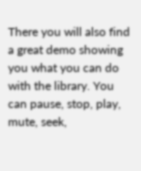There you will also find a great demo showing you what you can do with the library. You can pause, stop, play, mute, seek,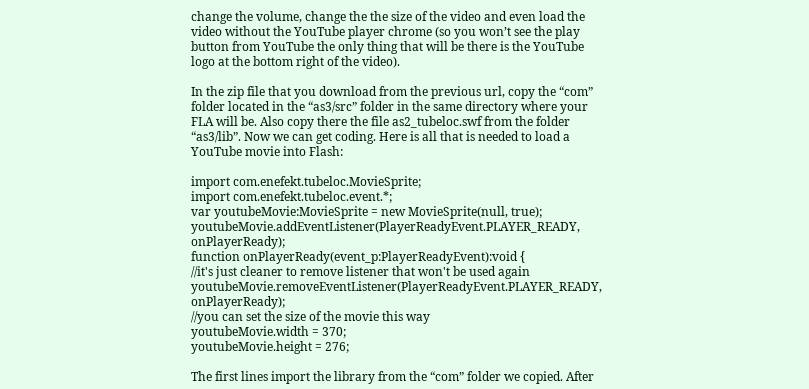change the volume, change the the size of the video and even load the video without the YouTube player chrome (so you won’t see the play button from YouTube the only thing that will be there is the YouTube logo at the bottom right of the video).

In the zip file that you download from the previous url, copy the “com” folder located in the “as3/src” folder in the same directory where your FLA will be. Also copy there the file as2_tubeloc.swf from the folder “as3/lib”. Now we can get coding. Here is all that is needed to load a YouTube movie into Flash:

import com.enefekt.tubeloc.MovieSprite;
import com.enefekt.tubeloc.event.*;
var youtubeMovie:MovieSprite = new MovieSprite(null, true);
youtubeMovie.addEventListener(PlayerReadyEvent.PLAYER_READY, onPlayerReady);
function onPlayerReady(event_p:PlayerReadyEvent):void {
//it's just cleaner to remove listener that won't be used again
youtubeMovie.removeEventListener(PlayerReadyEvent.PLAYER_READY, onPlayerReady);
//you can set the size of the movie this way
youtubeMovie.width = 370;
youtubeMovie.height = 276;

The first lines import the library from the “com” folder we copied. After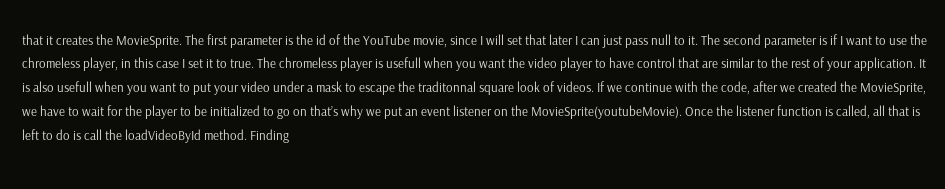that it creates the MovieSprite. The first parameter is the id of the YouTube movie, since I will set that later I can just pass null to it. The second parameter is if I want to use the chromeless player, in this case I set it to true. The chromeless player is usefull when you want the video player to have control that are similar to the rest of your application. It is also usefull when you want to put your video under a mask to escape the traditonnal square look of videos. If we continue with the code, after we created the MovieSprite, we have to wait for the player to be initialized to go on that’s why we put an event listener on the MovieSprite(youtubeMovie). Once the listener function is called, all that is left to do is call the loadVideoById method. Finding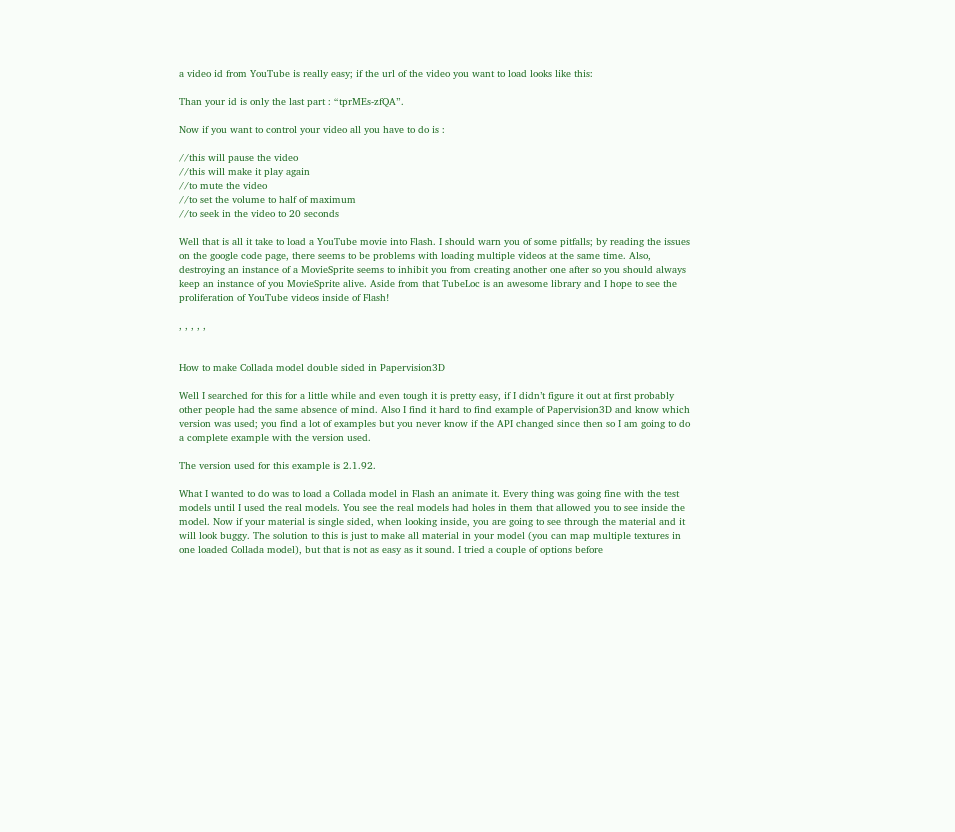a video id from YouTube is really easy; if the url of the video you want to load looks like this:

Than your id is only the last part : “tprMEs-zfQA”.

Now if you want to control your video all you have to do is :

//this will pause the video
//this will make it play again
//to mute the video
//to set the volume to half of maximum
//to seek in the video to 20 seconds

Well that is all it take to load a YouTube movie into Flash. I should warn you of some pitfalls; by reading the issues on the google code page, there seems to be problems with loading multiple videos at the same time. Also, destroying an instance of a MovieSprite seems to inhibit you from creating another one after so you should always keep an instance of you MovieSprite alive. Aside from that TubeLoc is an awesome library and I hope to see the proliferation of YouTube videos inside of Flash!

, , , , ,


How to make Collada model double sided in Papervision3D

Well I searched for this for a little while and even tough it is pretty easy, if I didn’t figure it out at first probably other people had the same absence of mind. Also I find it hard to find example of Papervision3D and know which version was used; you find a lot of examples but you never know if the API changed since then so I am going to do a complete example with the version used.

The version used for this example is 2.1.92.

What I wanted to do was to load a Collada model in Flash an animate it. Every thing was going fine with the test models until I used the real models. You see the real models had holes in them that allowed you to see inside the model. Now if your material is single sided, when looking inside, you are going to see through the material and it will look buggy. The solution to this is just to make all material in your model (you can map multiple textures in one loaded Collada model), but that is not as easy as it sound. I tried a couple of options before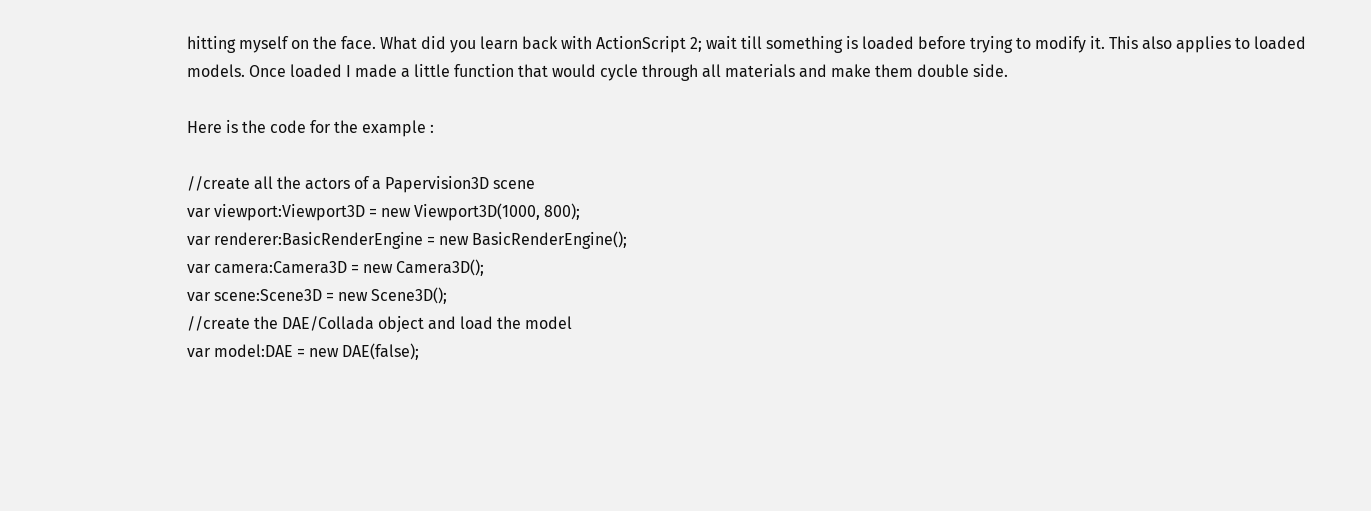hitting myself on the face. What did you learn back with ActionScript 2; wait till something is loaded before trying to modify it. This also applies to loaded models. Once loaded I made a little function that would cycle through all materials and make them double side.

Here is the code for the example :

//create all the actors of a Papervision3D scene
var viewport:Viewport3D = new Viewport3D(1000, 800);
var renderer:BasicRenderEngine = new BasicRenderEngine();
var camera:Camera3D = new Camera3D();
var scene:Scene3D = new Scene3D();
//create the DAE/Collada object and load the model
var model:DAE = new DAE(false);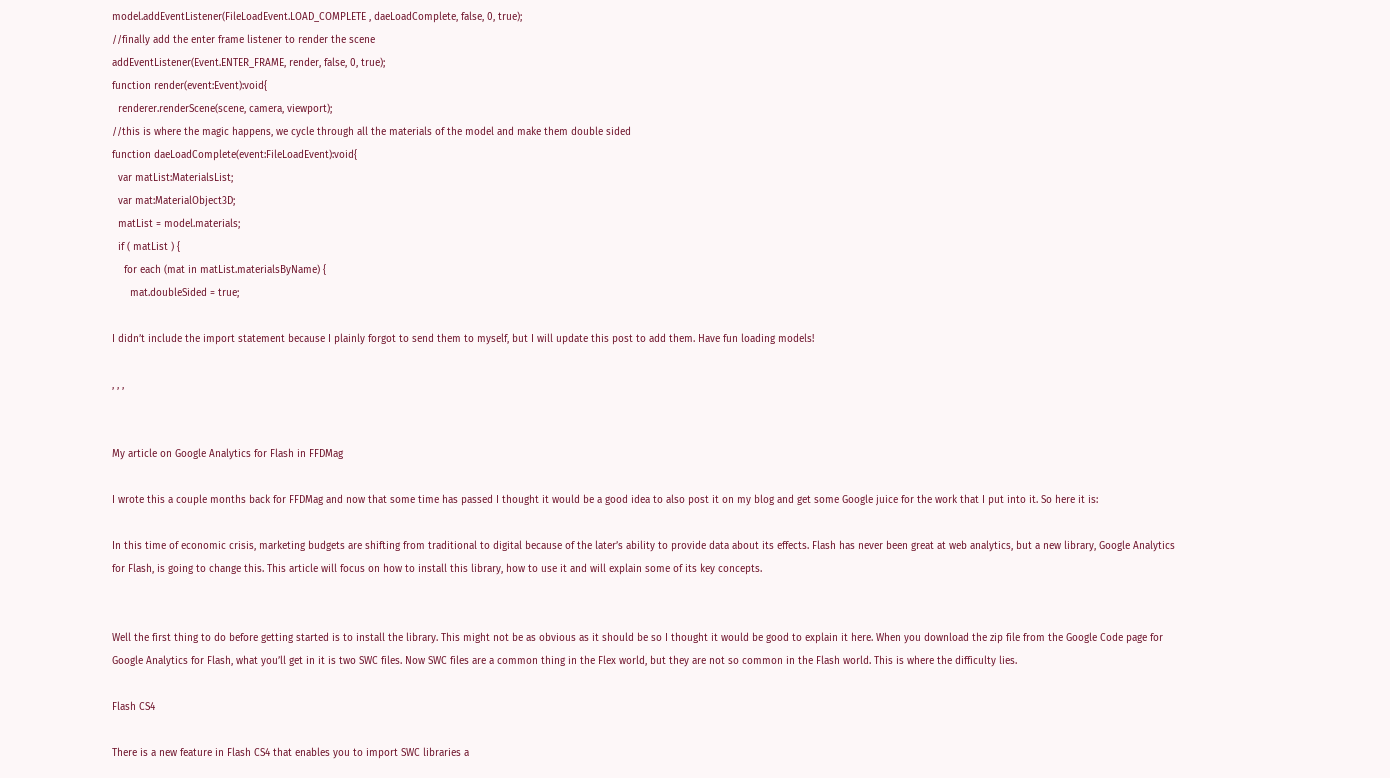model.addEventListener(FileLoadEvent.LOAD_COMPLETE , daeLoadComplete, false, 0, true);
//finally add the enter frame listener to render the scene
addEventListener(Event.ENTER_FRAME, render, false, 0, true);
function render(event:Event):void{
  renderer.renderScene(scene, camera, viewport);
//this is where the magic happens, we cycle through all the materials of the model and make them double sided
function daeLoadComplete(event:FileLoadEvent):void{
  var matList:MaterialsList;
  var mat:MaterialObject3D;
  matList = model.materials;
  if ( matList ) {
    for each (mat in matList.materialsByName) {
      mat.doubleSided = true;

I didn’t include the import statement because I plainly forgot to send them to myself, but I will update this post to add them. Have fun loading models!

, , ,


My article on Google Analytics for Flash in FFDMag

I wrote this a couple months back for FFDMag and now that some time has passed I thought it would be a good idea to also post it on my blog and get some Google juice for the work that I put into it. So here it is:

In this time of economic crisis, marketing budgets are shifting from traditional to digital because of the later’s ability to provide data about its effects. Flash has never been great at web analytics, but a new library, Google Analytics for Flash, is going to change this. This article will focus on how to install this library, how to use it and will explain some of its key concepts.


Well the first thing to do before getting started is to install the library. This might not be as obvious as it should be so I thought it would be good to explain it here. When you download the zip file from the Google Code page for Google Analytics for Flash, what you’ll get in it is two SWC files. Now SWC files are a common thing in the Flex world, but they are not so common in the Flash world. This is where the difficulty lies.

Flash CS4

There is a new feature in Flash CS4 that enables you to import SWC libraries a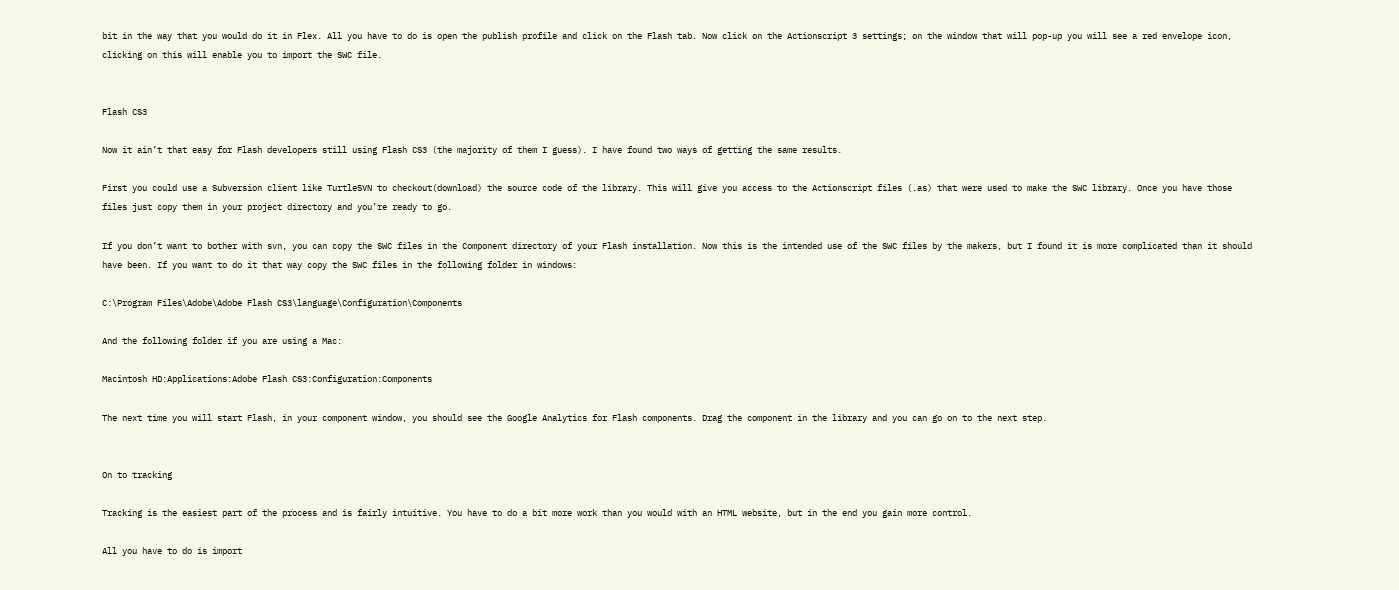bit in the way that you would do it in Flex. All you have to do is open the publish profile and click on the Flash tab. Now click on the Actionscript 3 settings; on the window that will pop-up you will see a red envelope icon, clicking on this will enable you to import the SWC file.


Flash CS3

Now it ain’t that easy for Flash developers still using Flash CS3 (the majority of them I guess). I have found two ways of getting the same results.

First you could use a Subversion client like TurtleSVN to checkout(download) the source code of the library. This will give you access to the Actionscript files (.as) that were used to make the SWC library. Once you have those files just copy them in your project directory and you’re ready to go.

If you don’t want to bother with svn, you can copy the SWC files in the Component directory of your Flash installation. Now this is the intended use of the SWC files by the makers, but I found it is more complicated than it should have been. If you want to do it that way copy the SWC files in the following folder in windows:

C:\Program Files\Adobe\Adobe Flash CS3\language\Configuration\Components

And the following folder if you are using a Mac:

Macintosh HD:Applications:Adobe Flash CS3:Configuration:Components

The next time you will start Flash, in your component window, you should see the Google Analytics for Flash components. Drag the component in the library and you can go on to the next step.


On to tracking

Tracking is the easiest part of the process and is fairly intuitive. You have to do a bit more work than you would with an HTML website, but in the end you gain more control.

All you have to do is import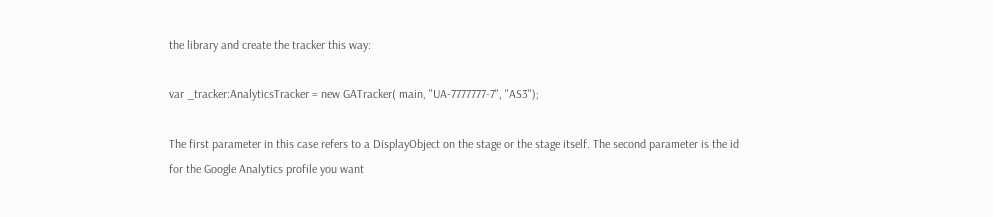the library and create the tracker this way:

var _tracker:AnalyticsTracker = new GATracker( main, "UA-7777777-7", "AS3");

The first parameter in this case refers to a DisplayObject on the stage or the stage itself. The second parameter is the id for the Google Analytics profile you want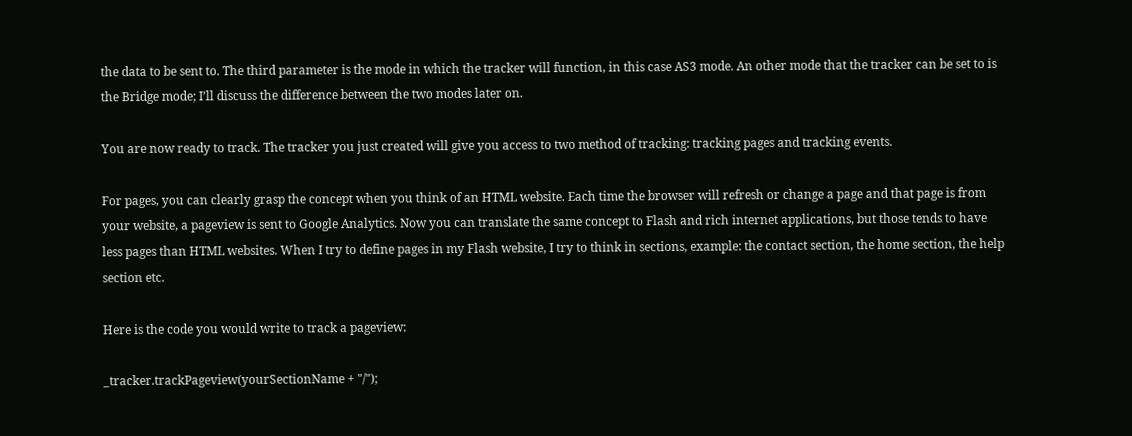the data to be sent to. The third parameter is the mode in which the tracker will function, in this case AS3 mode. An other mode that the tracker can be set to is the Bridge mode; I’ll discuss the difference between the two modes later on.

You are now ready to track. The tracker you just created will give you access to two method of tracking: tracking pages and tracking events.

For pages, you can clearly grasp the concept when you think of an HTML website. Each time the browser will refresh or change a page and that page is from your website, a pageview is sent to Google Analytics. Now you can translate the same concept to Flash and rich internet applications, but those tends to have less pages than HTML websites. When I try to define pages in my Flash website, I try to think in sections, example: the contact section, the home section, the help section etc.

Here is the code you would write to track a pageview:

_tracker.trackPageview(yourSectionName + "/");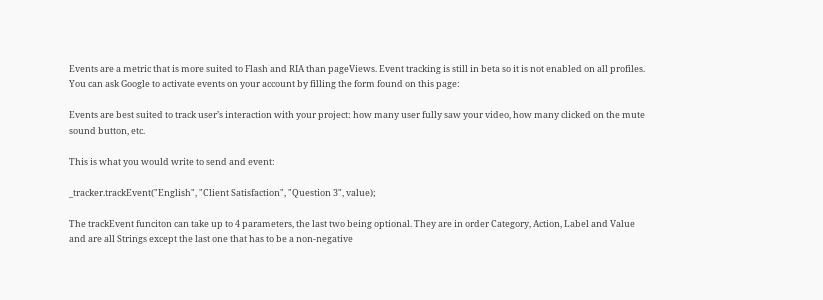Events are a metric that is more suited to Flash and RIA than pageViews. Event tracking is still in beta so it is not enabled on all profiles. You can ask Google to activate events on your account by filling the form found on this page:

Events are best suited to track user’s interaction with your project: how many user fully saw your video, how many clicked on the mute sound button, etc.

This is what you would write to send and event:

_tracker.trackEvent("English", "Client Satisfaction", "Question 3", value);

The trackEvent funciton can take up to 4 parameters, the last two being optional. They are in order Category, Action, Label and Value and are all Strings except the last one that has to be a non-negative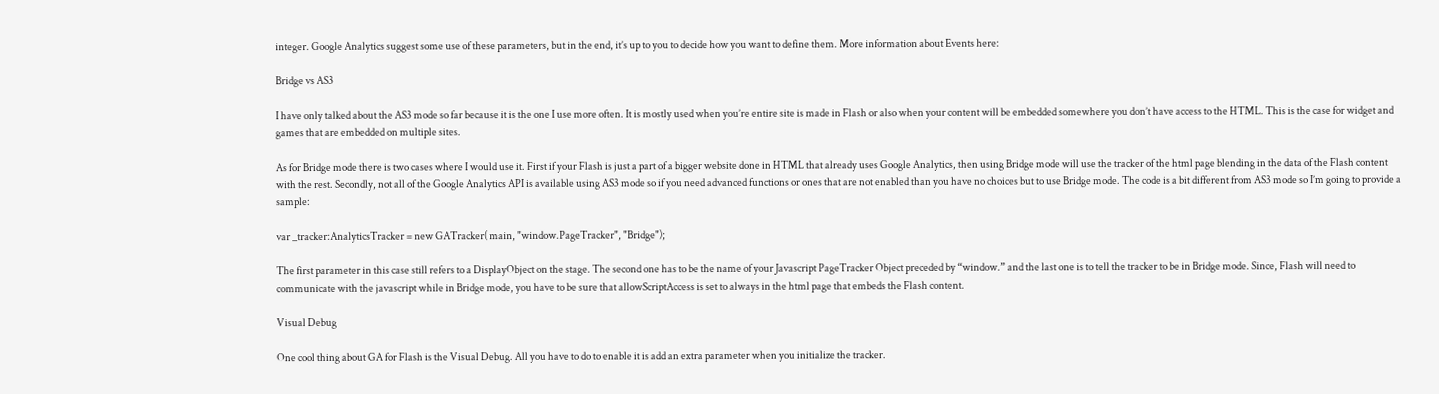integer. Google Analytics suggest some use of these parameters, but in the end, it’s up to you to decide how you want to define them. More information about Events here:

Bridge vs AS3

I have only talked about the AS3 mode so far because it is the one I use more often. It is mostly used when you’re entire site is made in Flash or also when your content will be embedded somewhere you don’t have access to the HTML. This is the case for widget and games that are embedded on multiple sites.

As for Bridge mode there is two cases where I would use it. First if your Flash is just a part of a bigger website done in HTML that already uses Google Analytics, then using Bridge mode will use the tracker of the html page blending in the data of the Flash content with the rest. Secondly, not all of the Google Analytics API is available using AS3 mode so if you need advanced functions or ones that are not enabled than you have no choices but to use Bridge mode. The code is a bit different from AS3 mode so I’m going to provide a sample:

var _tracker:AnalyticsTracker = new GATracker( main, "window.PageTracker", "Bridge");

The first parameter in this case still refers to a DisplayObject on the stage. The second one has to be the name of your Javascript PageTracker Object preceded by “window.” and the last one is to tell the tracker to be in Bridge mode. Since, Flash will need to communicate with the javascript while in Bridge mode, you have to be sure that allowScriptAccess is set to always in the html page that embeds the Flash content.

Visual Debug

One cool thing about GA for Flash is the Visual Debug. All you have to do to enable it is add an extra parameter when you initialize the tracker.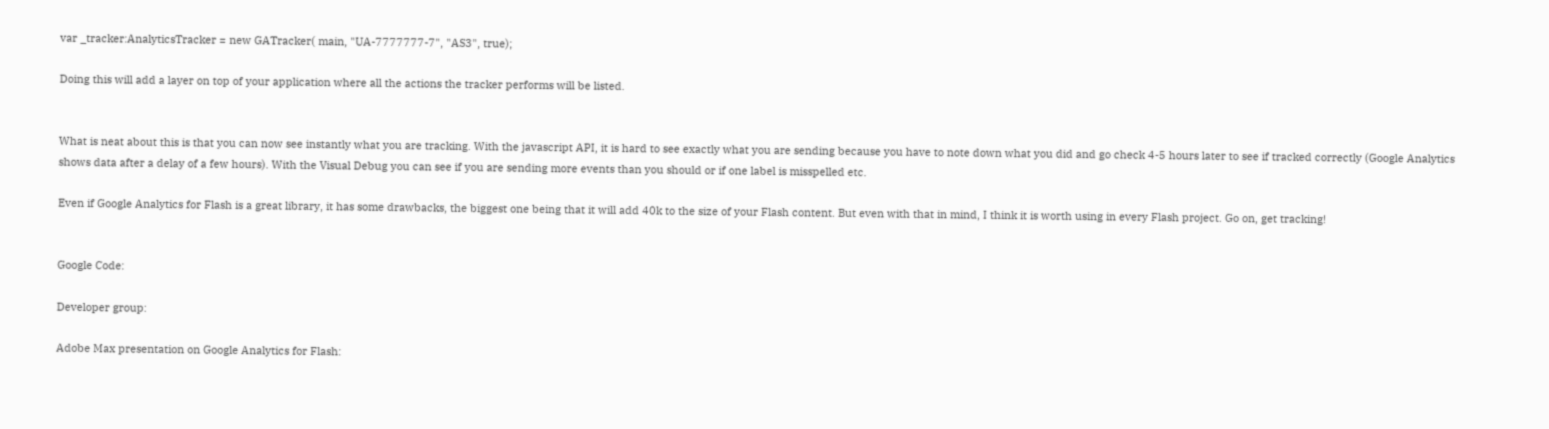var _tracker:AnalyticsTracker = new GATracker( main, "UA-7777777-7", "AS3", true);

Doing this will add a layer on top of your application where all the actions the tracker performs will be listed.


What is neat about this is that you can now see instantly what you are tracking. With the javascript API, it is hard to see exactly what you are sending because you have to note down what you did and go check 4-5 hours later to see if tracked correctly (Google Analytics shows data after a delay of a few hours). With the Visual Debug you can see if you are sending more events than you should or if one label is misspelled etc.

Even if Google Analytics for Flash is a great library, it has some drawbacks, the biggest one being that it will add 40k to the size of your Flash content. But even with that in mind, I think it is worth using in every Flash project. Go on, get tracking!


Google Code:

Developer group:

Adobe Max presentation on Google Analytics for Flash: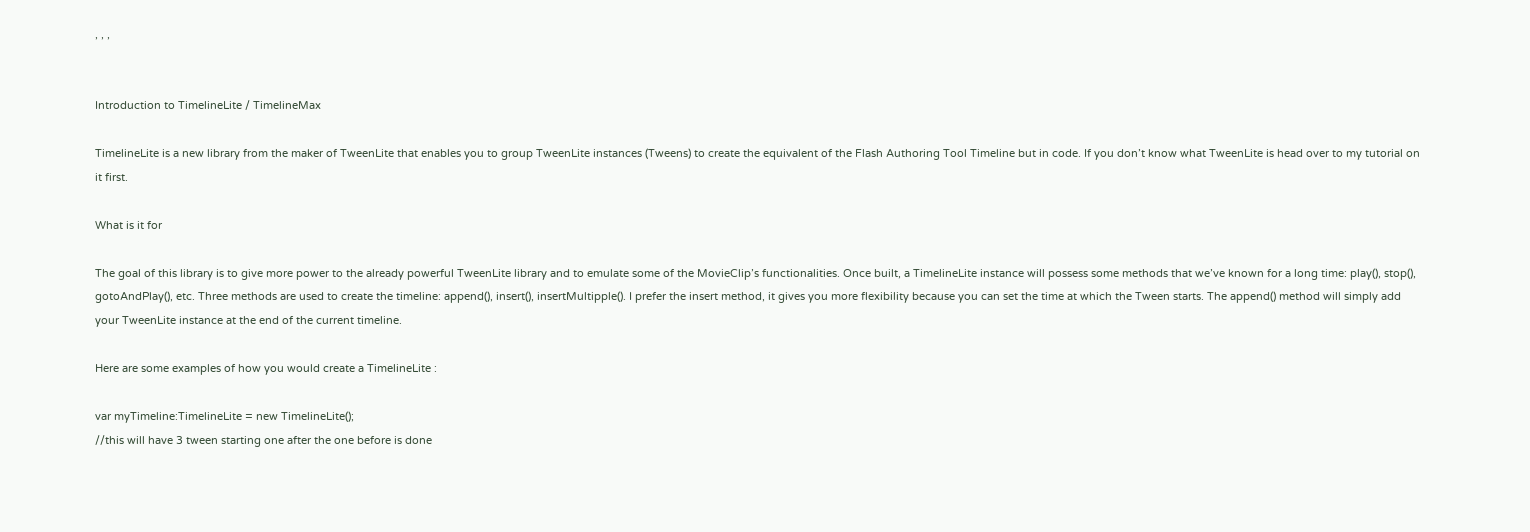, , ,


Introduction to TimelineLite / TimelineMax

TimelineLite is a new library from the maker of TweenLite that enables you to group TweenLite instances (Tweens) to create the equivalent of the Flash Authoring Tool Timeline but in code. If you don’t know what TweenLite is head over to my tutorial on it first.

What is it for

The goal of this library is to give more power to the already powerful TweenLite library and to emulate some of the MovieClip’s functionalities. Once built, a TimelineLite instance will possess some methods that we’ve known for a long time: play(), stop(), gotoAndPlay(), etc. Three methods are used to create the timeline: append(), insert(), insertMultipple(). I prefer the insert method, it gives you more flexibility because you can set the time at which the Tween starts. The append() method will simply add your TweenLite instance at the end of the current timeline.

Here are some examples of how you would create a TimelineLite :

var myTimeline:TimelineLite = new TimelineLite();
//this will have 3 tween starting one after the one before is done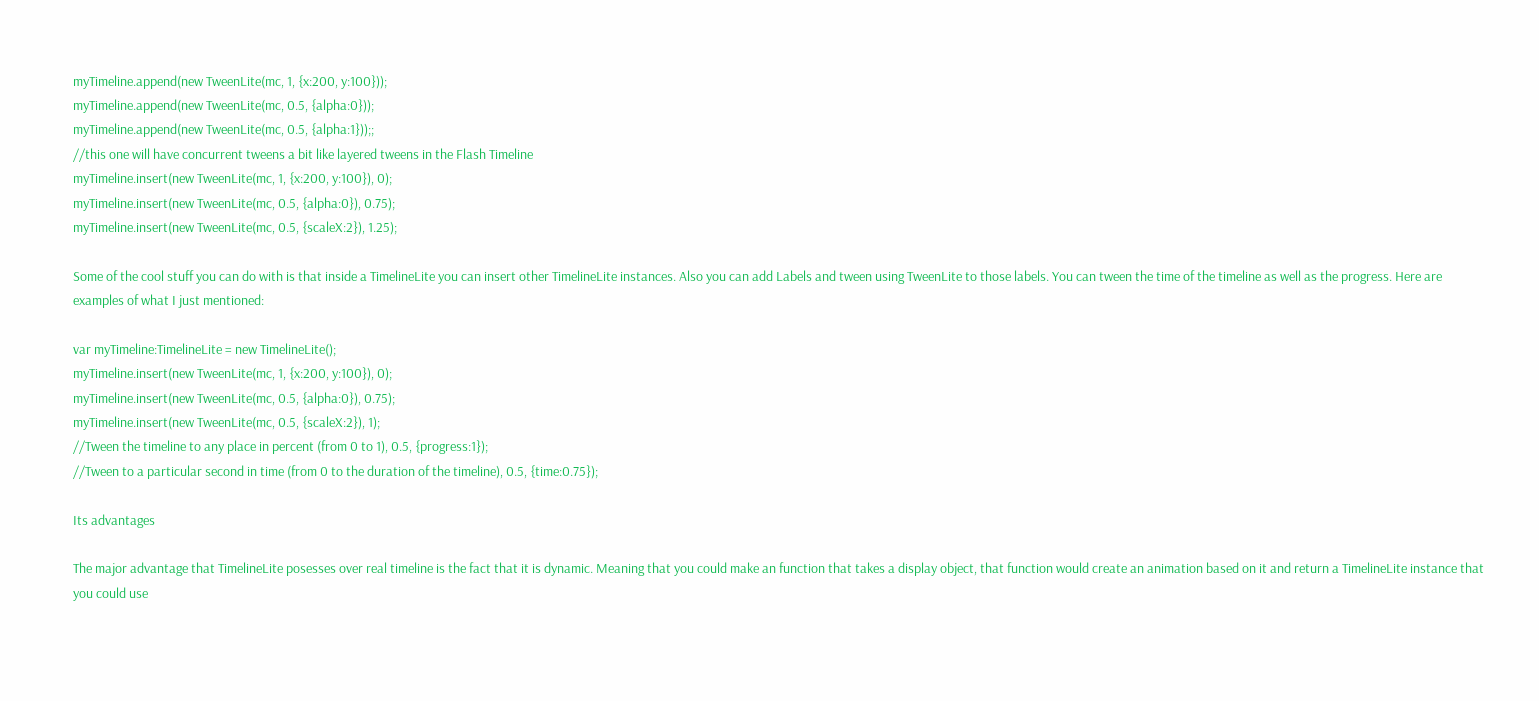myTimeline.append(new TweenLite(mc, 1, {x:200, y:100}));
myTimeline.append(new TweenLite(mc, 0.5, {alpha:0}));
myTimeline.append(new TweenLite(mc, 0.5, {alpha:1}));;
//this one will have concurrent tweens a bit like layered tweens in the Flash Timeline
myTimeline.insert(new TweenLite(mc, 1, {x:200, y:100}), 0);
myTimeline.insert(new TweenLite(mc, 0.5, {alpha:0}), 0.75);
myTimeline.insert(new TweenLite(mc, 0.5, {scaleX:2}), 1.25);

Some of the cool stuff you can do with is that inside a TimelineLite you can insert other TimelineLite instances. Also you can add Labels and tween using TweenLite to those labels. You can tween the time of the timeline as well as the progress. Here are examples of what I just mentioned:

var myTimeline:TimelineLite = new TimelineLite();
myTimeline.insert(new TweenLite(mc, 1, {x:200, y:100}), 0);
myTimeline.insert(new TweenLite(mc, 0.5, {alpha:0}), 0.75);
myTimeline.insert(new TweenLite(mc, 0.5, {scaleX:2}), 1);
//Tween the timeline to any place in percent (from 0 to 1), 0.5, {progress:1});
//Tween to a particular second in time (from 0 to the duration of the timeline), 0.5, {time:0.75});

Its advantages

The major advantage that TimelineLite posesses over real timeline is the fact that it is dynamic. Meaning that you could make an function that takes a display object, that function would create an animation based on it and return a TimelineLite instance that you could use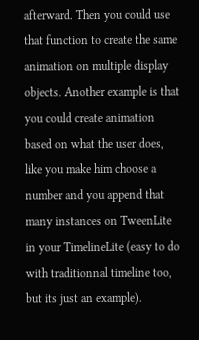afterward. Then you could use that function to create the same animation on multiple display objects. Another example is that you could create animation based on what the user does, like you make him choose a number and you append that many instances on TweenLite in your TimelineLite (easy to do with traditionnal timeline too, but its just an example).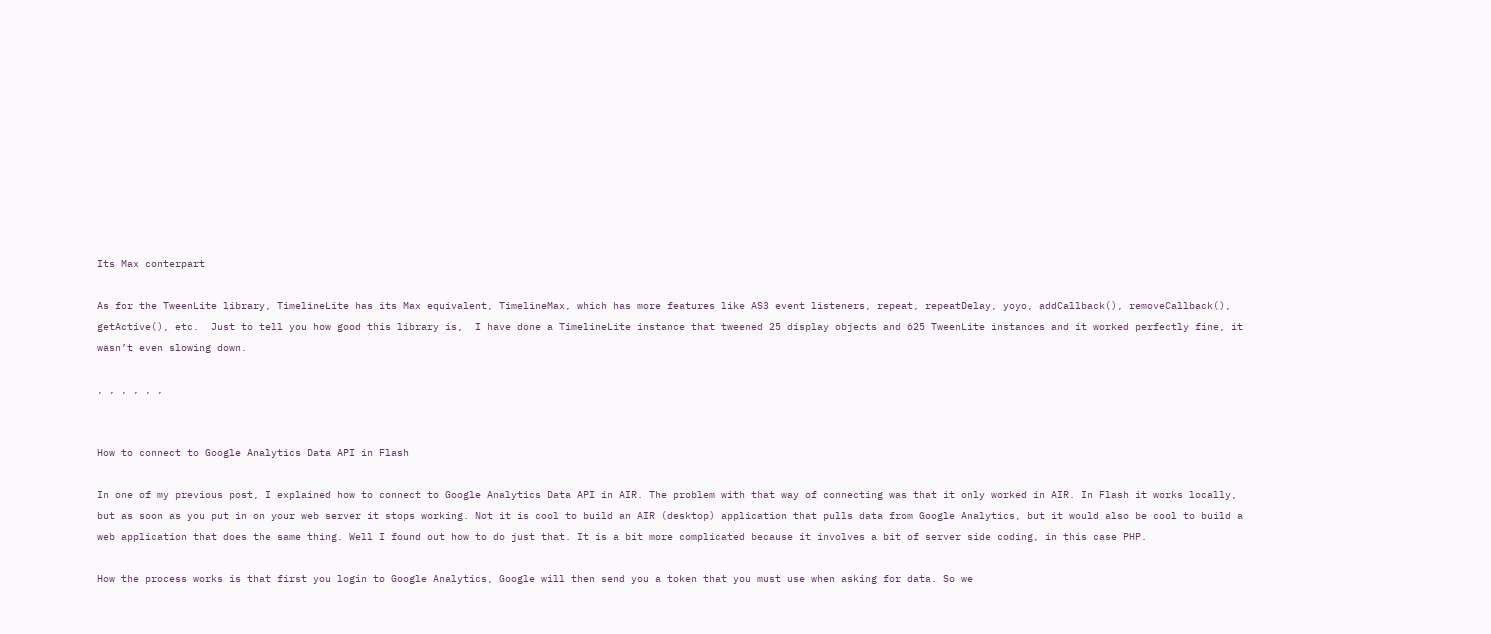Its Max conterpart

As for the TweenLite library, TimelineLite has its Max equivalent, TimelineMax, which has more features like AS3 event listeners, repeat, repeatDelay, yoyo, addCallback(), removeCallback(), getActive(), etc.  Just to tell you how good this library is,  I have done a TimelineLite instance that tweened 25 display objects and 625 TweenLite instances and it worked perfectly fine, it wasn’t even slowing down.

, , , , , ,


How to connect to Google Analytics Data API in Flash

In one of my previous post, I explained how to connect to Google Analytics Data API in AIR. The problem with that way of connecting was that it only worked in AIR. In Flash it works locally, but as soon as you put in on your web server it stops working. Not it is cool to build an AIR (desktop) application that pulls data from Google Analytics, but it would also be cool to build a web application that does the same thing. Well I found out how to do just that. It is a bit more complicated because it involves a bit of server side coding, in this case PHP.

How the process works is that first you login to Google Analytics, Google will then send you a token that you must use when asking for data. So we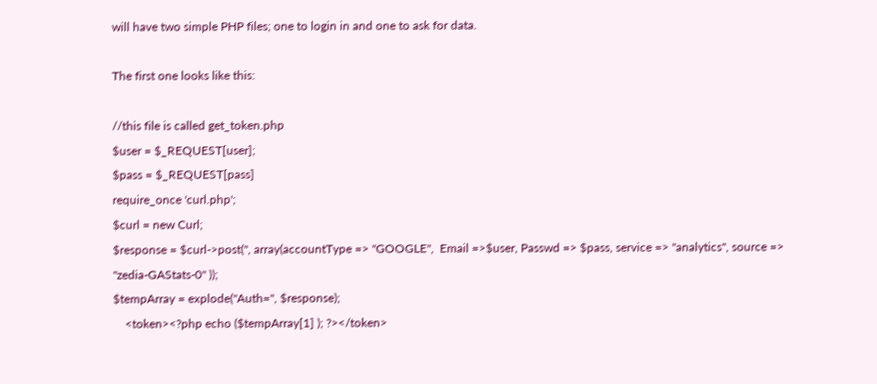will have two simple PHP files; one to login in and one to ask for data.

The first one looks like this:

//this file is called get_token.php
$user = $_REQUEST[user];
$pass = $_REQUEST[pass]
require_once 'curl.php';
$curl = new Curl;
$response = $curl->post('', array(accountType => "GOOGLE",  Email =>$user, Passwd => $pass, service => "analytics", source => "zedia-GAStats-0" ));
$tempArray = explode("Auth=", $response);
    <token><?php echo ($tempArray[1] ); ?></token>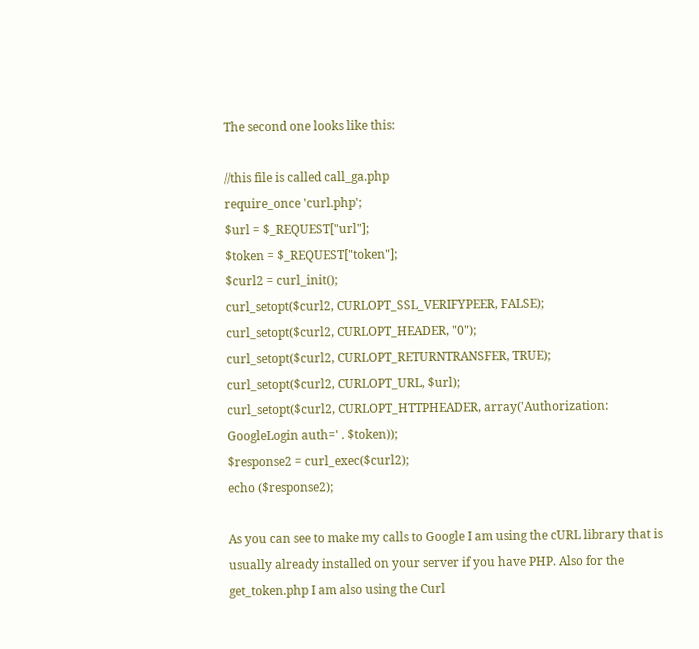The second one looks like this:

//this file is called call_ga.php
require_once 'curl.php';
$url = $_REQUEST["url"];
$token = $_REQUEST["token"];
$curl2 = curl_init();
curl_setopt($curl2, CURLOPT_SSL_VERIFYPEER, FALSE);
curl_setopt($curl2, CURLOPT_HEADER, "0");
curl_setopt($curl2, CURLOPT_RETURNTRANSFER, TRUE);
curl_setopt($curl2, CURLOPT_URL, $url);
curl_setopt($curl2, CURLOPT_HTTPHEADER, array('Authorization: GoogleLogin auth=' . $token));
$response2 = curl_exec($curl2);
echo ($response2);

As you can see to make my calls to Google I am using the cURL library that is usually already installed on your server if you have PHP. Also for the get_token.php I am also using the Curl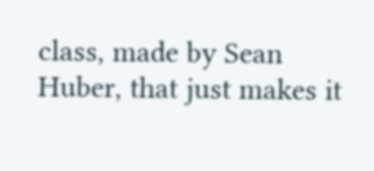class, made by Sean Huber, that just makes it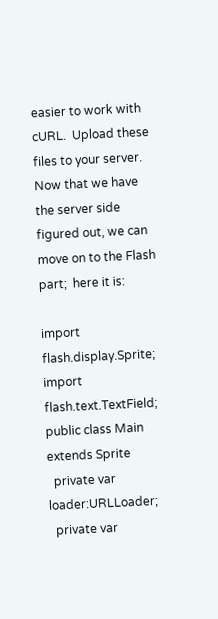easier to work with cURL.  Upload these files to your server. Now that we have the server side figured out, we can move on to the Flash part;  here it is:

import flash.display.Sprite;
import flash.text.TextField;
public class Main extends Sprite
  private var loader:URLLoader;
  private var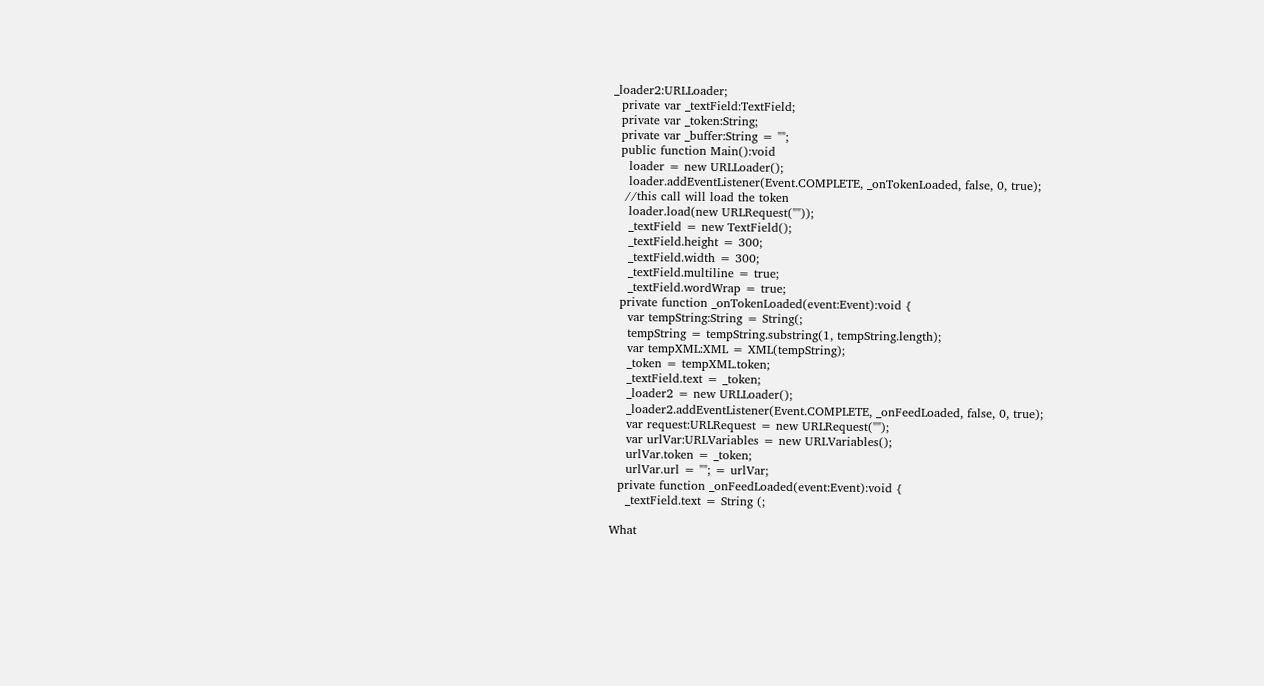_loader2:URLLoader;
  private var _textField:TextField;
  private var _token:String;
  private var _buffer:String = "";
  public function Main():void
    loader = new URLLoader();
    loader.addEventListener(Event.COMPLETE, _onTokenLoaded, false, 0, true);
   //this call will load the token
    loader.load(new URLRequest(""));
    _textField = new TextField();
    _textField.height = 300;
    _textField.width = 300;
    _textField.multiline = true;
    _textField.wordWrap = true;
  private function _onTokenLoaded(event:Event):void {
    var tempString:String = String(;
    tempString = tempString.substring(1, tempString.length);
    var tempXML:XML = XML(tempString);
    _token = tempXML.token;
    _textField.text = _token;
    _loader2 = new URLLoader();
    _loader2.addEventListener(Event.COMPLETE, _onFeedLoaded, false, 0, true);
    var request:URLRequest = new URLRequest("");
    var urlVar:URLVariables = new URLVariables();
    urlVar.token = _token;
    urlVar.url = ""; = urlVar;
  private function _onFeedLoaded(event:Event):void {
    _textField.text = String (;

What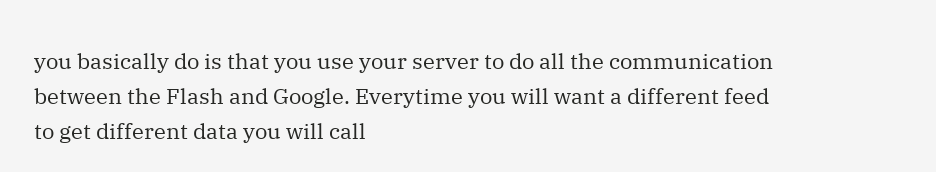you basically do is that you use your server to do all the communication between the Flash and Google. Everytime you will want a different feed to get different data you will call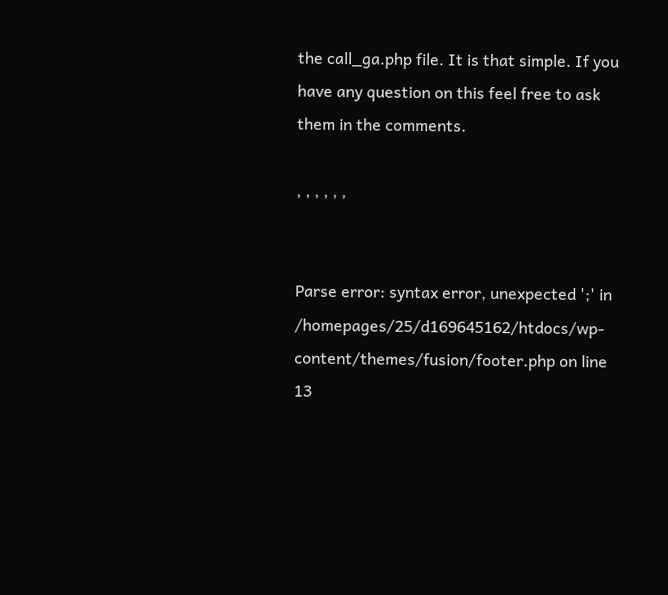the call_ga.php file. It is that simple. If you have any question on this feel free to ask them in the comments.

, , , , , ,


Parse error: syntax error, unexpected ';' in /homepages/25/d169645162/htdocs/wp-content/themes/fusion/footer.php on line 13